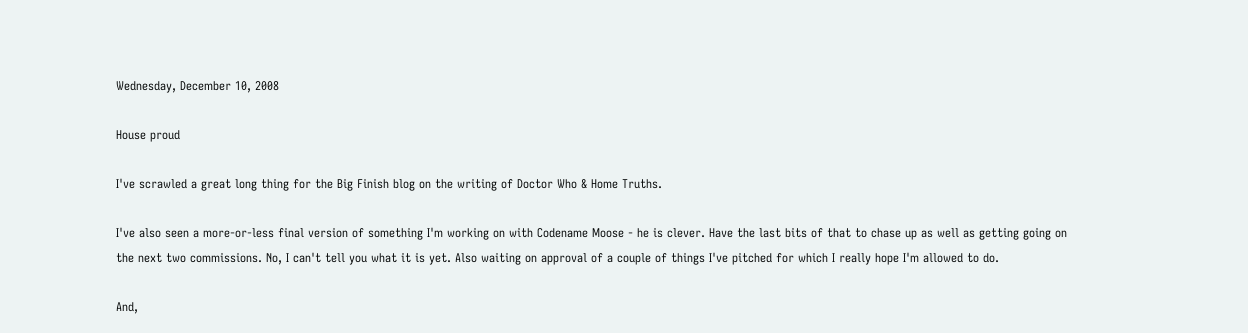Wednesday, December 10, 2008

House proud

I've scrawled a great long thing for the Big Finish blog on the writing of Doctor Who & Home Truths.

I've also seen a more-or-less final version of something I'm working on with Codename Moose - he is clever. Have the last bits of that to chase up as well as getting going on the next two commissions. No, I can't tell you what it is yet. Also waiting on approval of a couple of things I've pitched for which I really hope I'm allowed to do.

And,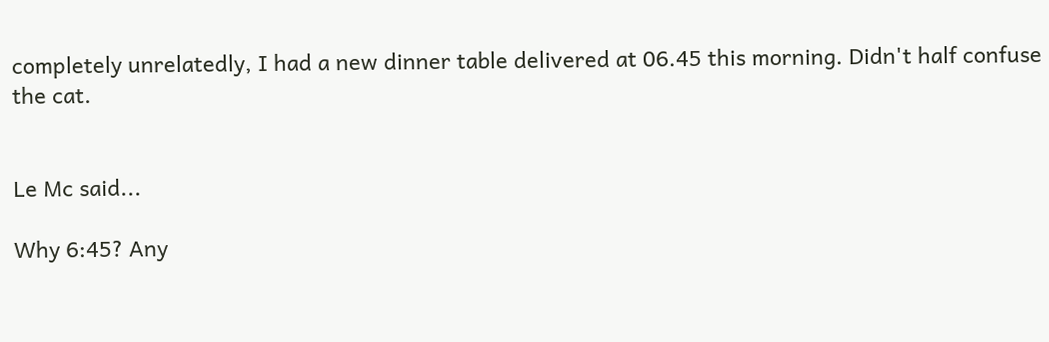completely unrelatedly, I had a new dinner table delivered at 06.45 this morning. Didn't half confuse the cat.


Le Mc said...

Why 6:45? Any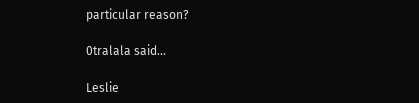particular reason?

0tralala said...

Leslie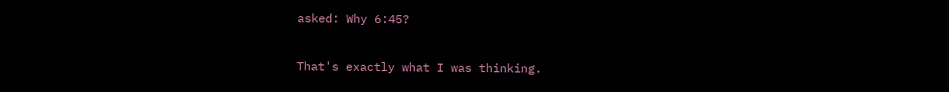asked: Why 6:45?

That's exactly what I was thinking.